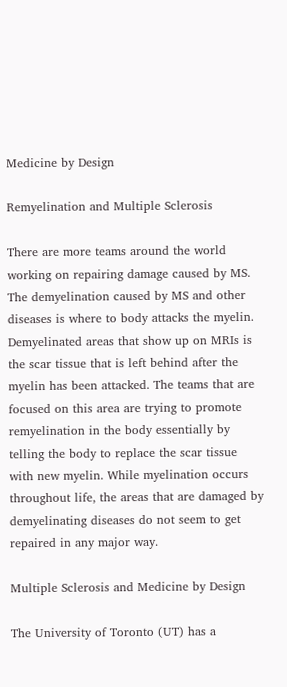Medicine by Design

Remyelination and Multiple Sclerosis

There are more teams around the world working on repairing damage caused by MS. The demyelination caused by MS and other diseases is where to body attacks the myelin. Demyelinated areas that show up on MRIs is the scar tissue that is left behind after the myelin has been attacked. The teams that are focused on this area are trying to promote remyelination in the body essentially by telling the body to replace the scar tissue with new myelin. While myelination occurs throughout life, the areas that are damaged by demyelinating diseases do not seem to get repaired in any major way.

Multiple Sclerosis and Medicine by Design

The University of Toronto (UT) has a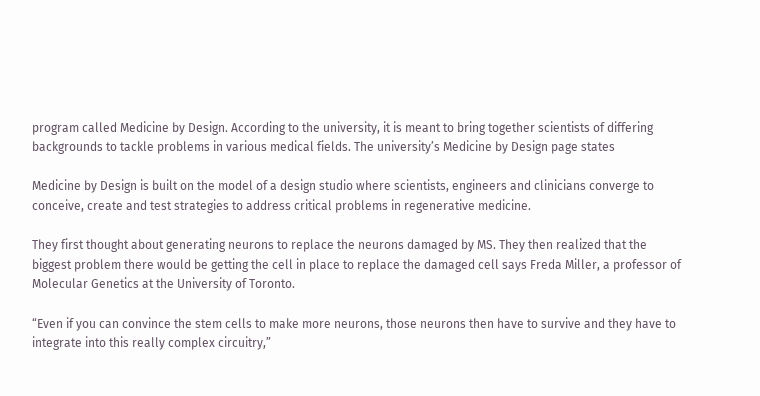program called Medicine by Design. According to the university, it is meant to bring together scientists of differing backgrounds to tackle problems in various medical fields. The university’s Medicine by Design page states

Medicine by Design is built on the model of a design studio where scientists, engineers and clinicians converge to conceive, create and test strategies to address critical problems in regenerative medicine.

They first thought about generating neurons to replace the neurons damaged by MS. They then realized that the biggest problem there would be getting the cell in place to replace the damaged cell says Freda Miller, a professor of Molecular Genetics at the University of Toronto.

“Even if you can convince the stem cells to make more neurons, those neurons then have to survive and they have to integrate into this really complex circuitry,”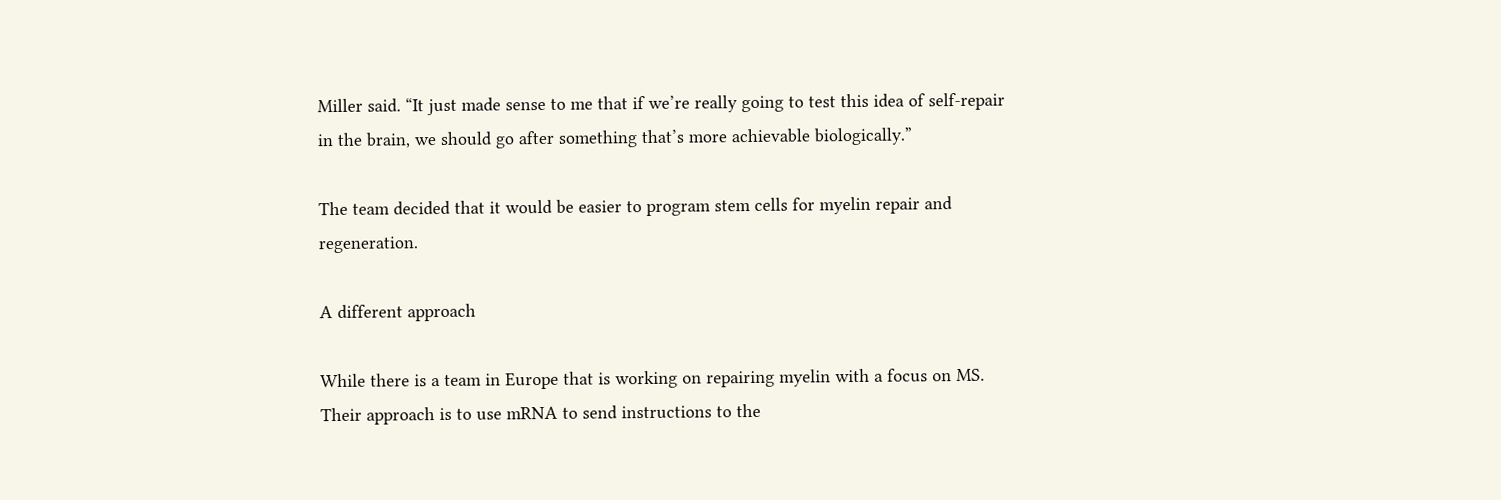Miller said. “It just made sense to me that if we’re really going to test this idea of self-repair in the brain, we should go after something that’s more achievable biologically.”

The team decided that it would be easier to program stem cells for myelin repair and regeneration.

A different approach

While there is a team in Europe that is working on repairing myelin with a focus on MS. Their approach is to use mRNA to send instructions to the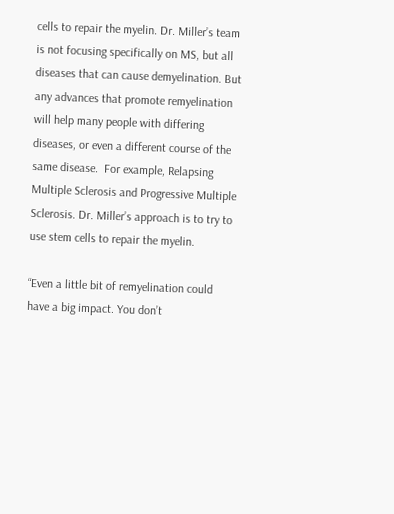cells to repair the myelin. Dr. Miller’s team is not focusing specifically on MS, but all diseases that can cause demyelination. But any advances that promote remyelination will help many people with differing diseases, or even a different course of the same disease.  For example, Relapsing Multiple Sclerosis and Progressive Multiple Sclerosis. Dr. Miller’s approach is to try to use stem cells to repair the myelin.

“Even a little bit of remyelination could have a big impact. You don’t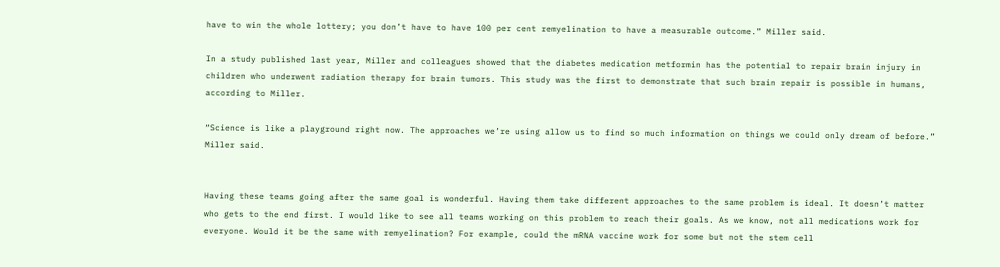have to win the whole lottery; you don’t have to have 100 per cent remyelination to have a measurable outcome.” Miller said.

In a study published last year, Miller and colleagues showed that the diabetes medication metformin has the potential to repair brain injury in children who underwent radiation therapy for brain tumors. This study was the first to demonstrate that such brain repair is possible in humans, according to Miller.

“Science is like a playground right now. The approaches we’re using allow us to find so much information on things we could only dream of before.” Miller said.


Having these teams going after the same goal is wonderful. Having them take different approaches to the same problem is ideal. It doesn’t matter who gets to the end first. I would like to see all teams working on this problem to reach their goals. As we know, not all medications work for everyone. Would it be the same with remyelination? For example, could the mRNA vaccine work for some but not the stem cell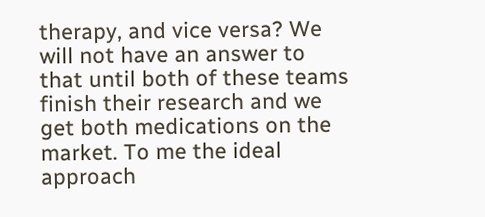therapy, and vice versa? We will not have an answer to that until both of these teams finish their research and we get both medications on the market. To me the ideal approach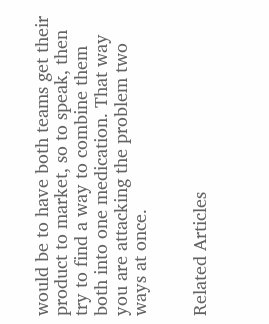would be to have both teams get their product to market, so to speak, then try to find a way to combine them both into one medication. That way you are attacking the problem two ways at once.


Related Articles